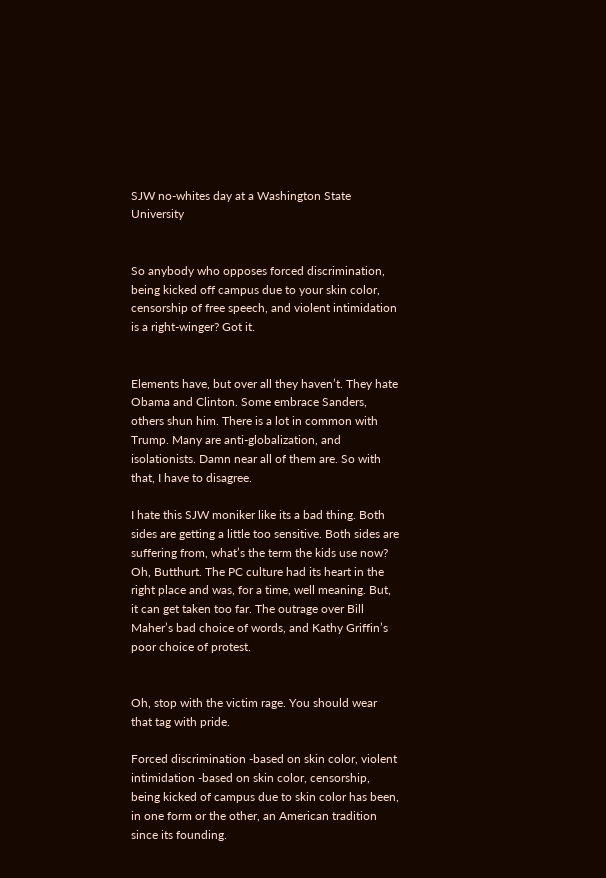SJW no-whites day at a Washington State University


So anybody who opposes forced discrimination, being kicked off campus due to your skin color, censorship of free speech, and violent intimidation is a right-winger? Got it.


Elements have, but over all they haven’t. They hate Obama and Clinton. Some embrace Sanders, others shun him. There is a lot in common with Trump. Many are anti-globalization, and isolationists. Damn near all of them are. So with that, I have to disagree.

I hate this SJW moniker like its a bad thing. Both sides are getting a little too sensitive. Both sides are suffering from, what’s the term the kids use now? Oh, Butthurt. The PC culture had its heart in the right place and was, for a time, well meaning. But, it can get taken too far. The outrage over Bill Maher’s bad choice of words, and Kathy Griffin’s poor choice of protest.


Oh, stop with the victim rage. You should wear that tag with pride.

Forced discrimination -based on skin color, violent intimidation -based on skin color, censorship, being kicked of campus due to skin color has been, in one form or the other, an American tradition since its founding.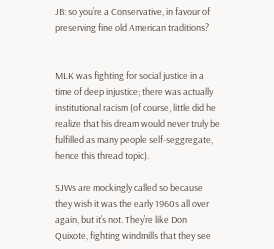JB: so you’re a Conservative, in favour of preserving fine old American traditions?


MLK was fighting for social justice in a time of deep injustice; there was actually institutional racism (of course, little did he realize that his dream would never truly be fulfilled as many people self-seggregate, hence this thread topic).

SJWs are mockingly called so because they wish it was the early 1960s all over again, but it’s not. They’re like Don Quixote, fighting windmills that they see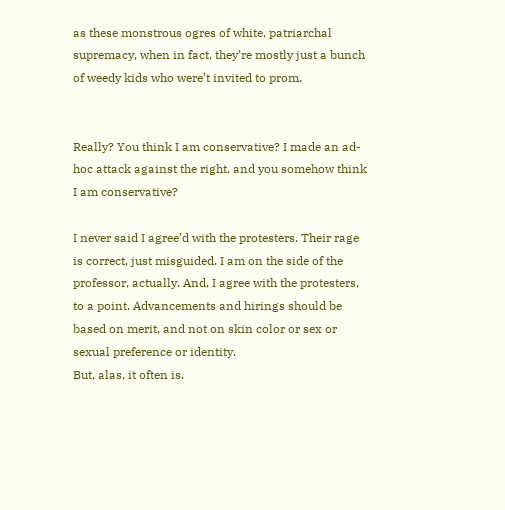as these monstrous ogres of white, patriarchal supremacy, when in fact, they’re mostly just a bunch of weedy kids who were’t invited to prom.


Really? You think I am conservative? I made an ad-hoc attack against the right, and you somehow think I am conservative?

I never said I agree’d with the protesters. Their rage is correct, just misguided. I am on the side of the professor, actually. And, I agree with the protesters, to a point. Advancements and hirings should be based on merit, and not on skin color or sex or sexual preference or identity.
But, alas, it often is.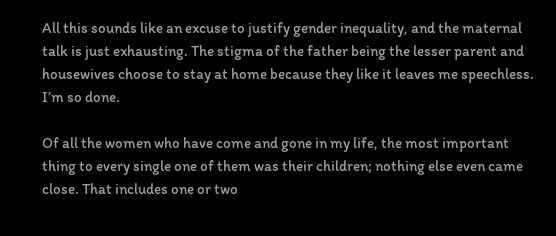All this sounds like an excuse to justify gender inequality, and the maternal talk is just exhausting. The stigma of the father being the lesser parent and housewives choose to stay at home because they like it leaves me speechless. I’m so done.

Of all the women who have come and gone in my life, the most important thing to every single one of them was their children; nothing else even came close. That includes one or two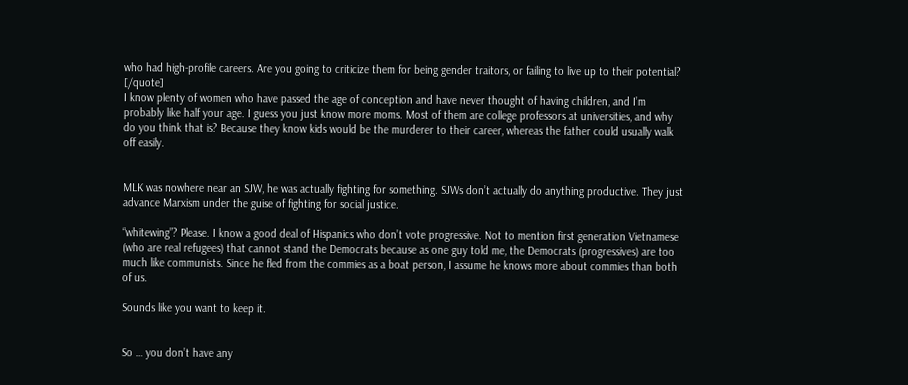who had high-profile careers. Are you going to criticize them for being gender traitors, or failing to live up to their potential? [/quote]
I know plenty of women who have passed the age of conception and have never thought of having children, and I’m probably like half your age. I guess you just know more moms. Most of them are college professors at universities, and why do you think that is? Because they know kids would be the murderer to their career, whereas the father could usually walk off easily.


MLK was nowhere near an SJW, he was actually fighting for something. SJWs don’t actually do anything productive. They just advance Marxism under the guise of fighting for social justice.

“whitewing”? Please. I know a good deal of Hispanics who don’t vote progressive. Not to mention first generation Vietnamese (who are real refugees) that cannot stand the Democrats because as one guy told me, the Democrats (progressives) are too much like communists. Since he fled from the commies as a boat person, I assume he knows more about commies than both of us.

Sounds like you want to keep it.


So … you don’t have any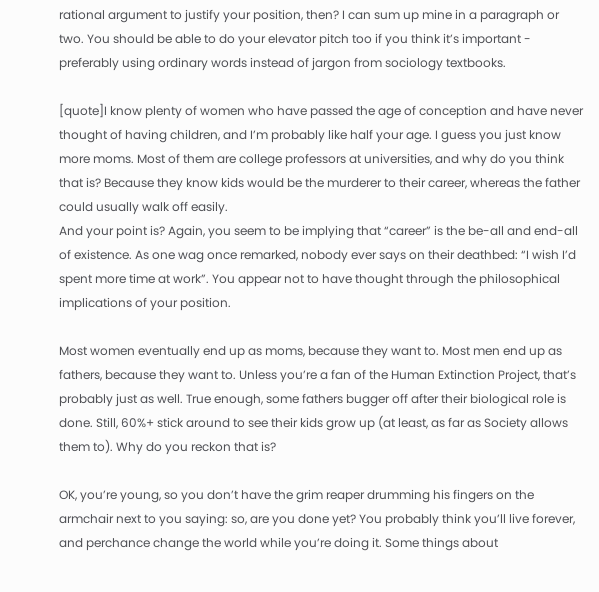rational argument to justify your position, then? I can sum up mine in a paragraph or two. You should be able to do your elevator pitch too if you think it’s important - preferably using ordinary words instead of jargon from sociology textbooks.

[quote]I know plenty of women who have passed the age of conception and have never thought of having children, and I’m probably like half your age. I guess you just know more moms. Most of them are college professors at universities, and why do you think that is? Because they know kids would be the murderer to their career, whereas the father could usually walk off easily.
And your point is? Again, you seem to be implying that “career” is the be-all and end-all of existence. As one wag once remarked, nobody ever says on their deathbed: “I wish I’d spent more time at work”. You appear not to have thought through the philosophical implications of your position.

Most women eventually end up as moms, because they want to. Most men end up as fathers, because they want to. Unless you’re a fan of the Human Extinction Project, that’s probably just as well. True enough, some fathers bugger off after their biological role is done. Still, 60%+ stick around to see their kids grow up (at least, as far as Society allows them to). Why do you reckon that is?

OK, you’re young, so you don’t have the grim reaper drumming his fingers on the armchair next to you saying: so, are you done yet? You probably think you’ll live forever, and perchance change the world while you’re doing it. Some things about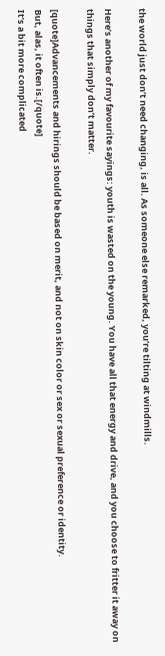the world just don’t need changing, is all. As someone else remarked, you’re tilting at windmills.

Here’s another of my favourite sayings: youth is wasted on the young. You have all that energy and drive, and you choose to fritter it away on things that simply don’t matter.

[quote]Advancements and hirings should be based on merit, and not on skin color or sex or sexual preference or identity.
But, alas, it often is.[/quote]
It’s a bit more complicated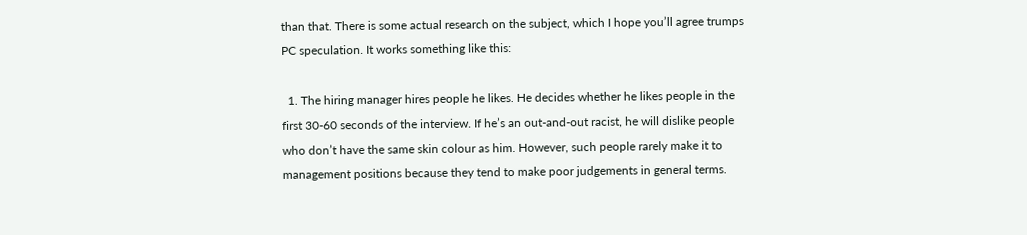than that. There is some actual research on the subject, which I hope you’ll agree trumps PC speculation. It works something like this:

  1. The hiring manager hires people he likes. He decides whether he likes people in the first 30-60 seconds of the interview. If he’s an out-and-out racist, he will dislike people who don’t have the same skin colour as him. However, such people rarely make it to management positions because they tend to make poor judgements in general terms.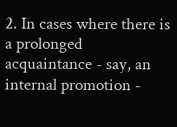2. In cases where there is a prolonged acquaintance - say, an internal promotion -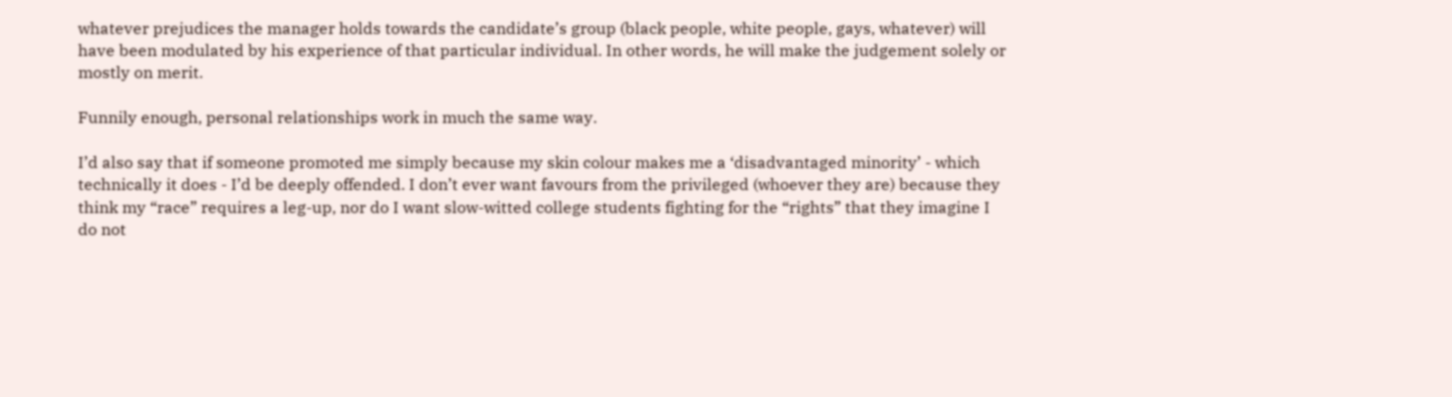whatever prejudices the manager holds towards the candidate’s group (black people, white people, gays, whatever) will have been modulated by his experience of that particular individual. In other words, he will make the judgement solely or mostly on merit.

Funnily enough, personal relationships work in much the same way.

I’d also say that if someone promoted me simply because my skin colour makes me a ‘disadvantaged minority’ - which technically it does - I’d be deeply offended. I don’t ever want favours from the privileged (whoever they are) because they think my “race” requires a leg-up, nor do I want slow-witted college students fighting for the “rights” that they imagine I do not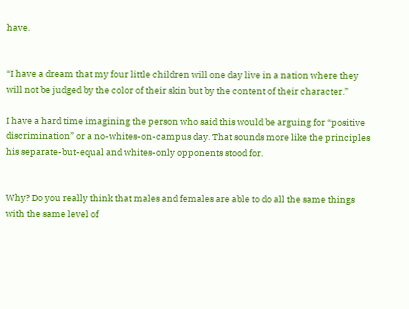have.


“I have a dream that my four little children will one day live in a nation where they will not be judged by the color of their skin but by the content of their character.”

I have a hard time imagining the person who said this would be arguing for “positive discrimination” or a no-whites-on-campus day. That sounds more like the principles his separate-but-equal and whites-only opponents stood for.


Why? Do you really think that males and females are able to do all the same things with the same level of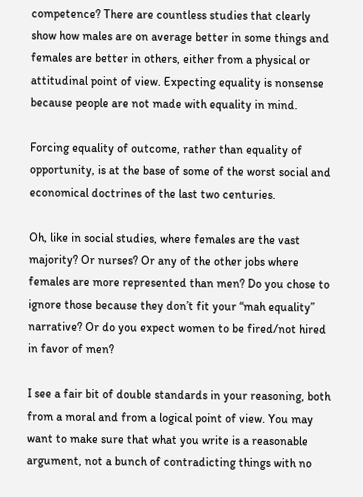competence? There are countless studies that clearly show how males are on average better in some things and females are better in others, either from a physical or attitudinal point of view. Expecting equality is nonsense because people are not made with equality in mind.

Forcing equality of outcome, rather than equality of opportunity, is at the base of some of the worst social and economical doctrines of the last two centuries.

Oh, like in social studies, where females are the vast majority? Or nurses? Or any of the other jobs where females are more represented than men? Do you chose to ignore those because they don’t fit your “mah equality” narrative? Or do you expect women to be fired/not hired in favor of men?

I see a fair bit of double standards in your reasoning, both from a moral and from a logical point of view. You may want to make sure that what you write is a reasonable argument, not a bunch of contradicting things with no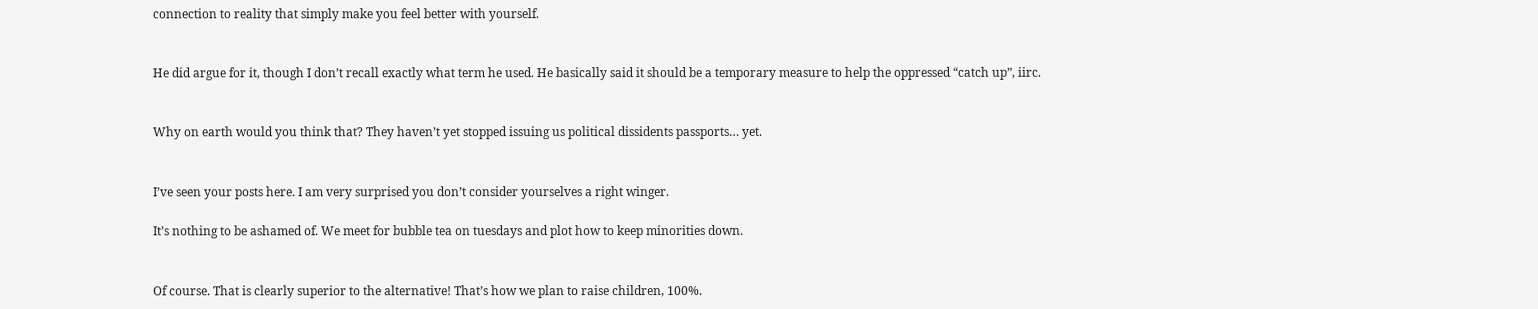connection to reality that simply make you feel better with yourself.


He did argue for it, though I don’t recall exactly what term he used. He basically said it should be a temporary measure to help the oppressed “catch up”, iirc.


Why on earth would you think that? They haven’t yet stopped issuing us political dissidents passports… yet.


I’ve seen your posts here. I am very surprised you don’t consider yourselves a right winger.

It’s nothing to be ashamed of. We meet for bubble tea on tuesdays and plot how to keep minorities down.


Of course. That is clearly superior to the alternative! That’s how we plan to raise children, 100%.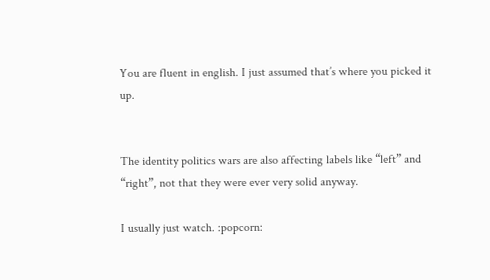You are fluent in english. I just assumed that’s where you picked it up.


The identity politics wars are also affecting labels like “left” and “right”, not that they were ever very solid anyway.

I usually just watch. :popcorn: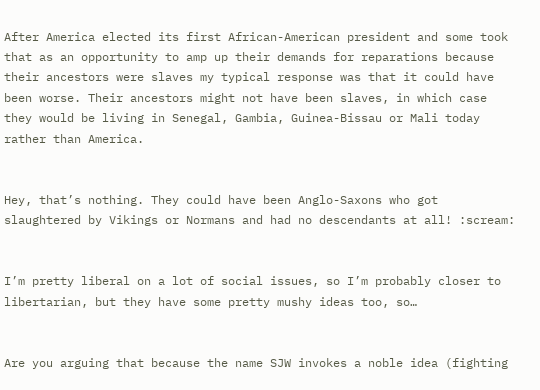After America elected its first African-American president and some took that as an opportunity to amp up their demands for reparations because their ancestors were slaves my typical response was that it could have been worse. Their ancestors might not have been slaves, in which case they would be living in Senegal, Gambia, Guinea-Bissau or Mali today rather than America.


Hey, that’s nothing. They could have been Anglo-Saxons who got slaughtered by Vikings or Normans and had no descendants at all! :scream:


I’m pretty liberal on a lot of social issues, so I’m probably closer to libertarian, but they have some pretty mushy ideas too, so…


Are you arguing that because the name SJW invokes a noble idea (fighting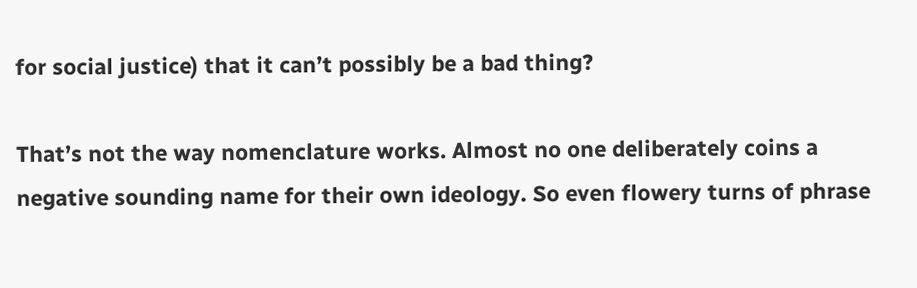for social justice) that it can’t possibly be a bad thing?

That’s not the way nomenclature works. Almost no one deliberately coins a negative sounding name for their own ideology. So even flowery turns of phrase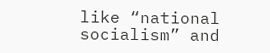like “national socialism” and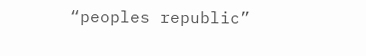“peoples republic”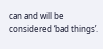can and will be considered ‘bad things’.